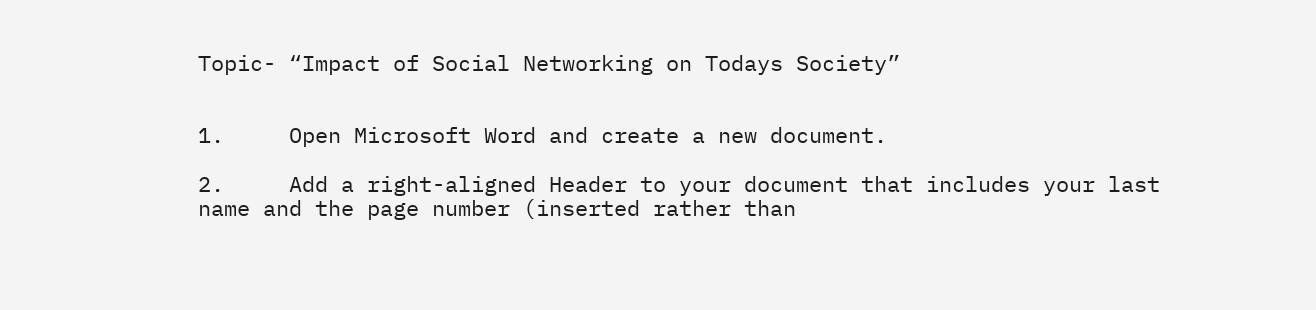Topic- “Impact of Social Networking on Todays Society”


1.     Open Microsoft Word and create a new document.

2.     Add a right-aligned Header to your document that includes your last name and the page number (inserted rather than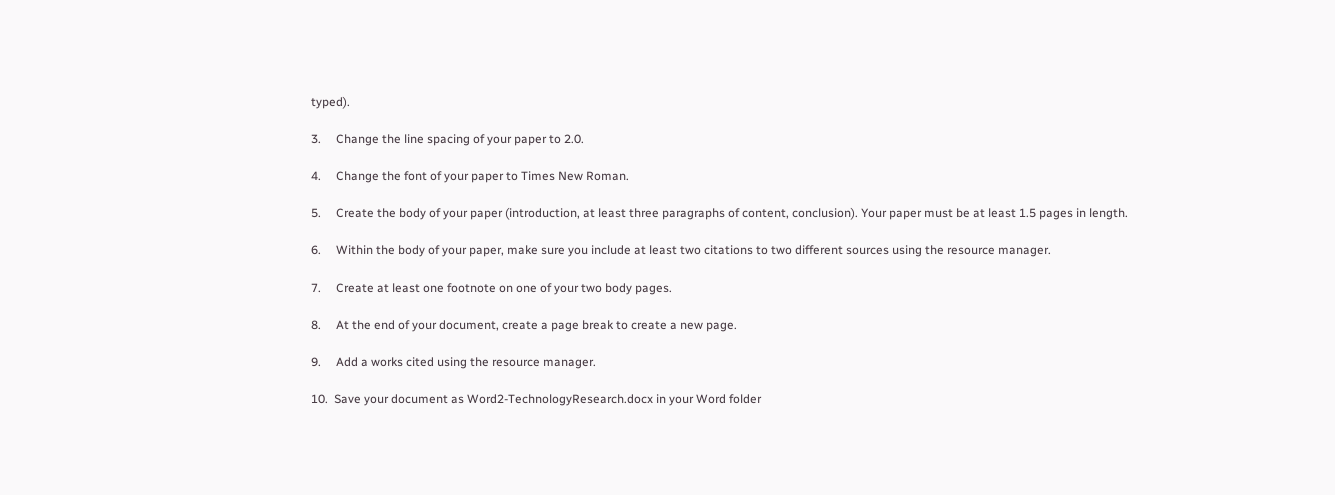typed).

3.     Change the line spacing of your paper to 2.0.

4.     Change the font of your paper to Times New Roman.

5.     Create the body of your paper (introduction, at least three paragraphs of content, conclusion). Your paper must be at least 1.5 pages in length.

6.     Within the body of your paper, make sure you include at least two citations to two different sources using the resource manager.

7.     Create at least one footnote on one of your two body pages.

8.     At the end of your document, create a page break to create a new page.

9.     Add a works cited using the resource manager.

10.  Save your document as Word2-TechnologyResearch.docx in your Word folder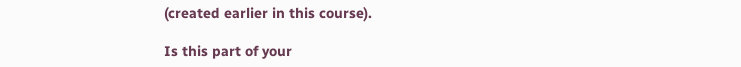(created earlier in this course).

Is this part of your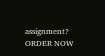assignment? ORDER NOW